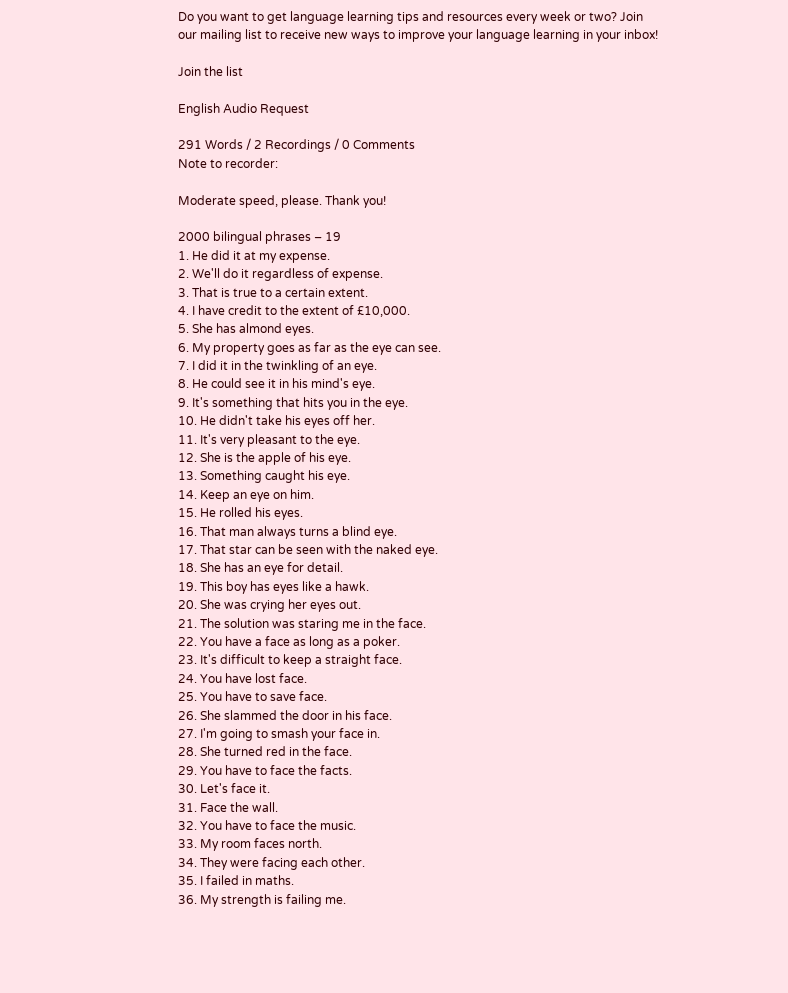Do you want to get language learning tips and resources every week or two? Join our mailing list to receive new ways to improve your language learning in your inbox!

Join the list

English Audio Request

291 Words / 2 Recordings / 0 Comments
Note to recorder:

Moderate speed, please. Thank you!

2000 bilingual phrases – 19
1. He did it at my expense.
2. We'll do it regardless of expense.
3. That is true to a certain extent.
4. I have credit to the extent of £10,000.
5. She has almond eyes.
6. My property goes as far as the eye can see.
7. I did it in the twinkling of an eye.
8. He could see it in his mind's eye.
9. It's something that hits you in the eye.
10. He didn't take his eyes off her.
11. It's very pleasant to the eye.
12. She is the apple of his eye.
13. Something caught his eye.
14. Keep an eye on him.
15. He rolled his eyes.
16. That man always turns a blind eye.
17. That star can be seen with the naked eye.
18. She has an eye for detail.
19. This boy has eyes like a hawk.
20. She was crying her eyes out.
21. The solution was staring me in the face.
22. You have a face as long as a poker.
23. It's difficult to keep a straight face.
24. You have lost face.
25. You have to save face.
26. She slammed the door in his face.
27. I'm going to smash your face in.
28. She turned red in the face.
29. You have to face the facts.
30. Let's face it.
31. Face the wall.
32. You have to face the music.
33. My room faces north.
34. They were facing each other.
35. I failed in maths.
36. My strength is failing me.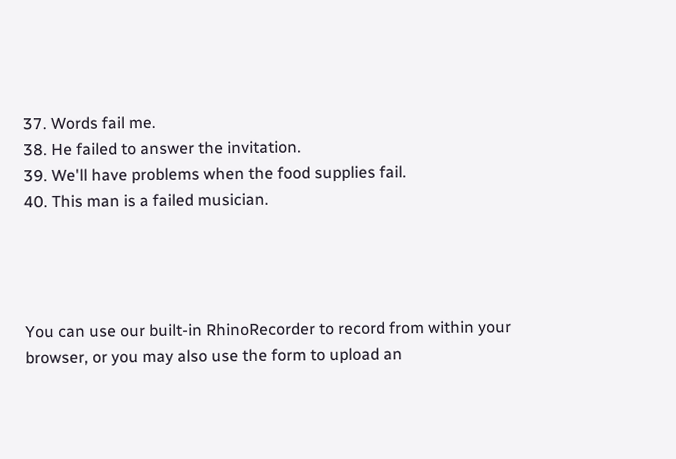37. Words fail me.
38. He failed to answer the invitation.
39. We'll have problems when the food supplies fail.
40. This man is a failed musician.




You can use our built-in RhinoRecorder to record from within your browser, or you may also use the form to upload an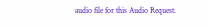audio file for this Audio Request.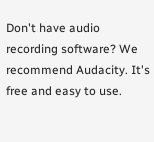Don't have audio recording software? We recommend Audacity. It's free and easy to use.